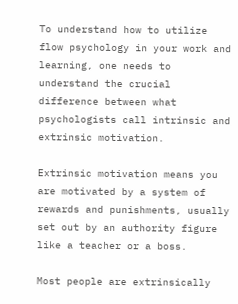To understand how to utilize flow psychology in your work and learning, one needs to understand the crucial difference between what psychologists call intrinsic and extrinsic motivation.

Extrinsic motivation means you are motivated by a system of rewards and punishments, usually set out by an authority figure like a teacher or a boss.

Most people are extrinsically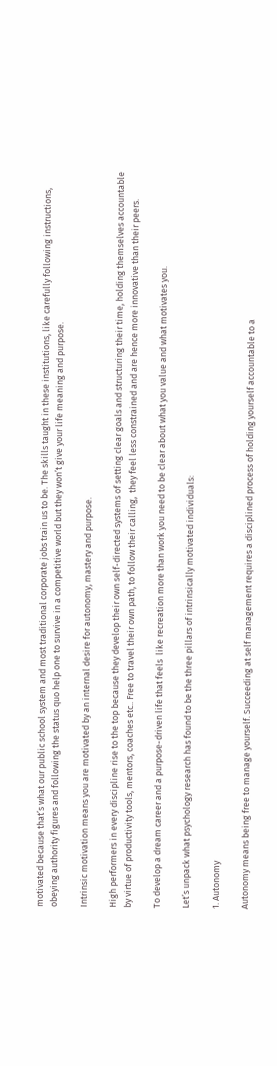motivated because that’s what our public school system and most traditional corporate jobs train us to be. The skills taught in these institutions, like carefully following instructions, obeying authority figures and following the status quo help one to survive in a competitive world but they won’t give your life meaning and purpose.

Intrinsic motivation means you are motivated by an internal desire for autonomy, mastery and purpose.

High performers in every discipline rise to the top because they develop their own self-directed systems of setting clear goals and structuring their time, holding themselves accountable by virtue of productivity tools, mentors, coaches etc.. Free to travel their own path, to follow their calling,  they feel less constrained and are hence more innovative than their peers.

To develop a dream career and a purpose-driven life that feels  like recreation more than work you need to be clear about what you value and what motivates you.

Let’s unpack what psychology research has found to be the three pillars of intrinsically motivated individuals:

1. Autonomy

Autonomy means being free to manage yourself. Succeeding at self management requires a disciplined process of holding yourself accountable to a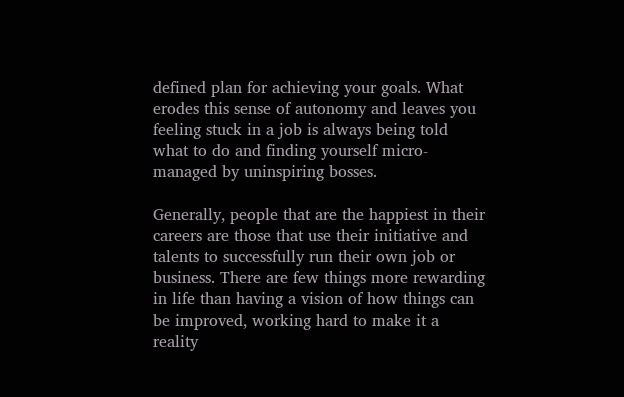defined plan for achieving your goals. What erodes this sense of autonomy and leaves you feeling stuck in a job is always being told what to do and finding yourself micro-managed by uninspiring bosses.

Generally, people that are the happiest in their careers are those that use their initiative and talents to successfully run their own job or business. There are few things more rewarding in life than having a vision of how things can be improved, working hard to make it a reality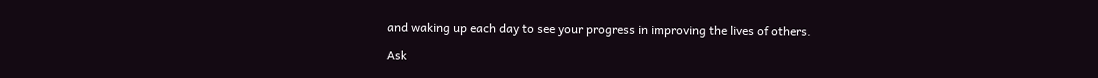and waking up each day to see your progress in improving the lives of others.

Ask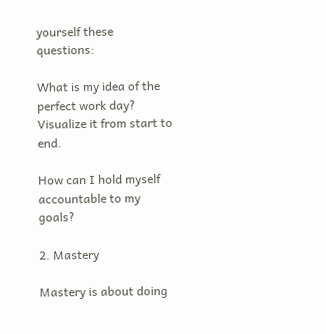yourself these questions:

What is my idea of the perfect work day? Visualize it from start to end.

How can I hold myself accountable to my goals?

2. Mastery

Mastery is about doing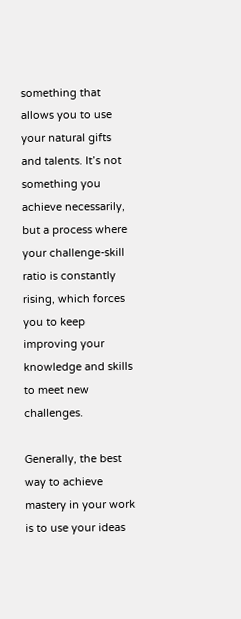something that allows you to use your natural gifts and talents. It’s not something you achieve necessarily, but a process where your challenge-skill ratio is constantly rising, which forces you to keep improving your knowledge and skills to meet new challenges.

Generally, the best way to achieve mastery in your work is to use your ideas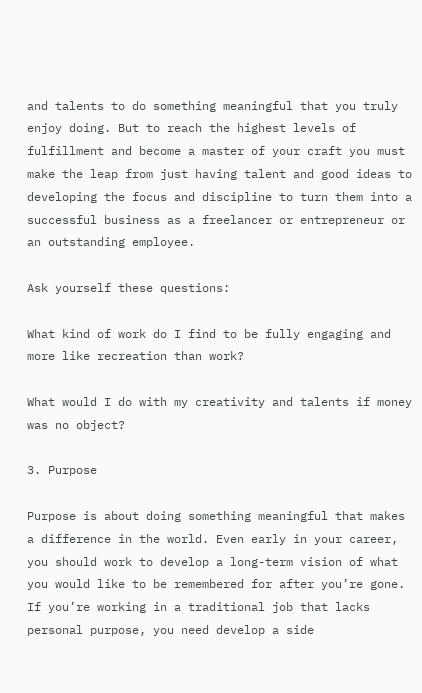and talents to do something meaningful that you truly enjoy doing. But to reach the highest levels of fulfillment and become a master of your craft you must make the leap from just having talent and good ideas to developing the focus and discipline to turn them into a successful business as a freelancer or entrepreneur or an outstanding employee.

Ask yourself these questions:

What kind of work do I find to be fully engaging and more like recreation than work?

What would I do with my creativity and talents if money was no object?

3. Purpose

Purpose is about doing something meaningful that makes a difference in the world. Even early in your career, you should work to develop a long-term vision of what you would like to be remembered for after you’re gone. If you’re working in a traditional job that lacks personal purpose, you need develop a side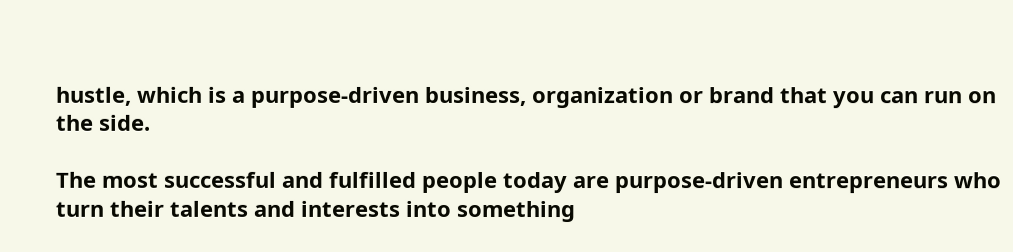hustle, which is a purpose-driven business, organization or brand that you can run on the side.

The most successful and fulfilled people today are purpose-driven entrepreneurs who turn their talents and interests into something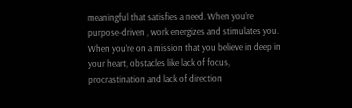meaningful that satisfies a need. When you’re purpose-driven , work energizes and stimulates you. When you’re on a mission that you believe in deep in your heart, obstacles like lack of focus, procrastination and lack of direction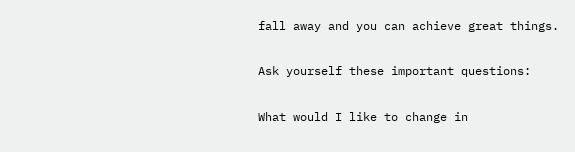fall away and you can achieve great things.

Ask yourself these important questions:

What would I like to change in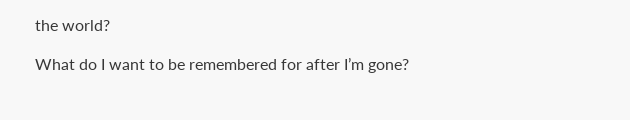the world?

What do I want to be remembered for after I’m gone?